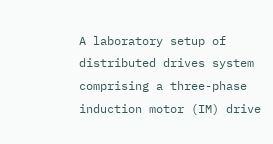A laboratory setup of distributed drives system comprising a three-phase induction motor (IM) drive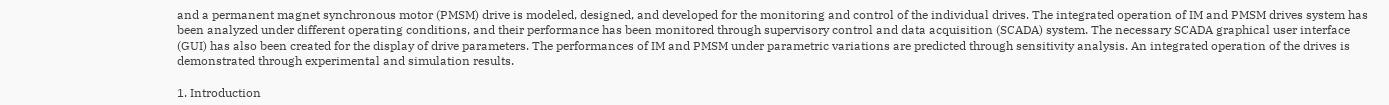and a permanent magnet synchronous motor (PMSM) drive is modeled, designed, and developed for the monitoring and control of the individual drives. The integrated operation of IM and PMSM drives system has been analyzed under different operating conditions, and their performance has been monitored through supervisory control and data acquisition (SCADA) system. The necessary SCADA graphical user interface (GUI) has also been created for the display of drive parameters. The performances of IM and PMSM under parametric variations are predicted through sensitivity analysis. An integrated operation of the drives is demonstrated through experimental and simulation results.

1. Introduction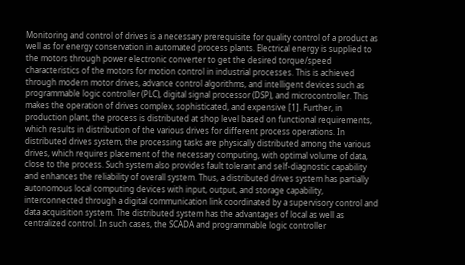Monitoring and control of drives is a necessary prerequisite for quality control of a product as well as for energy conservation in automated process plants. Electrical energy is supplied to the motors through power electronic converter to get the desired torque/speed characteristics of the motors for motion control in industrial processes. This is achieved through modern motor drives, advance control algorithms, and intelligent devices such as programmable logic controller (PLC), digital signal processor (DSP), and microcontroller. This makes the operation of drives complex, sophisticated, and expensive [1]. Further, in production plant, the process is distributed at shop level based on functional requirements, which results in distribution of the various drives for different process operations. In distributed drives system, the processing tasks are physically distributed among the various drives, which requires placement of the necessary computing, with optimal volume of data, close to the process. Such system also provides fault tolerant and self-diagnostic capability and enhances the reliability of overall system. Thus, a distributed drives system has partially autonomous local computing devices with input, output, and storage capability, interconnected through a digital communication link coordinated by a supervisory control and data acquisition system. The distributed system has the advantages of local as well as centralized control. In such cases, the SCADA and programmable logic controller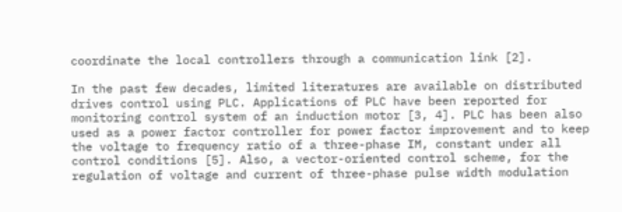coordinate the local controllers through a communication link [2].

In the past few decades, limited literatures are available on distributed drives control using PLC. Applications of PLC have been reported for monitoring control system of an induction motor [3, 4]. PLC has been also used as a power factor controller for power factor improvement and to keep the voltage to frequency ratio of a three-phase IM, constant under all control conditions [5]. Also, a vector-oriented control scheme, for the regulation of voltage and current of three-phase pulse width modulation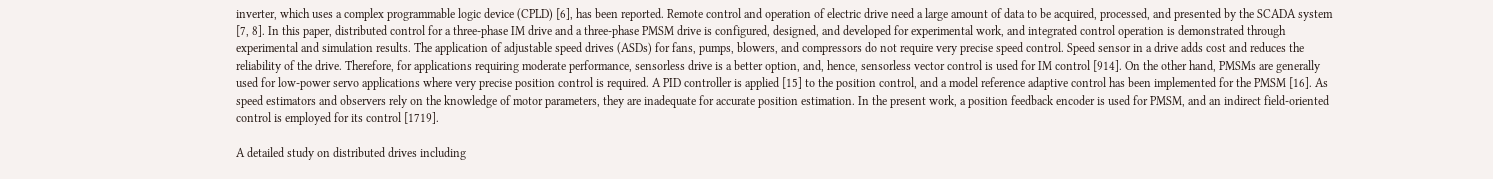inverter, which uses a complex programmable logic device (CPLD) [6], has been reported. Remote control and operation of electric drive need a large amount of data to be acquired, processed, and presented by the SCADA system [7, 8]. In this paper, distributed control for a three-phase IM drive and a three-phase PMSM drive is configured, designed, and developed for experimental work, and integrated control operation is demonstrated through experimental and simulation results. The application of adjustable speed drives (ASDs) for fans, pumps, blowers, and compressors do not require very precise speed control. Speed sensor in a drive adds cost and reduces the reliability of the drive. Therefore, for applications requiring moderate performance, sensorless drive is a better option, and, hence, sensorless vector control is used for IM control [914]. On the other hand, PMSMs are generally used for low-power servo applications where very precise position control is required. A PID controller is applied [15] to the position control, and a model reference adaptive control has been implemented for the PMSM [16]. As speed estimators and observers rely on the knowledge of motor parameters, they are inadequate for accurate position estimation. In the present work, a position feedback encoder is used for PMSM, and an indirect field-oriented control is employed for its control [1719].

A detailed study on distributed drives including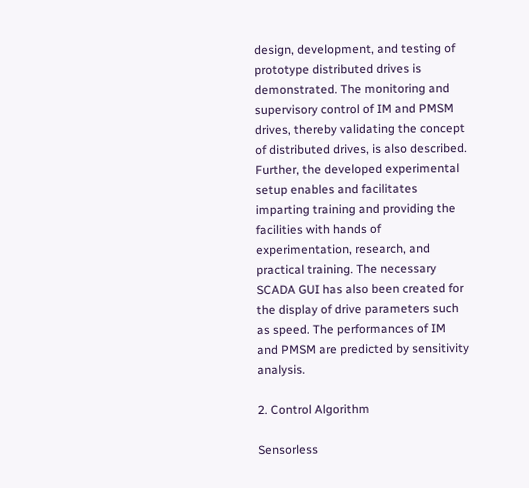design, development, and testing of prototype distributed drives is demonstrated. The monitoring and supervisory control of IM and PMSM drives, thereby validating the concept of distributed drives, is also described. Further, the developed experimental setup enables and facilitates imparting training and providing the facilities with hands of experimentation, research, and practical training. The necessary SCADA GUI has also been created for the display of drive parameters such as speed. The performances of IM and PMSM are predicted by sensitivity analysis.

2. Control Algorithm

Sensorless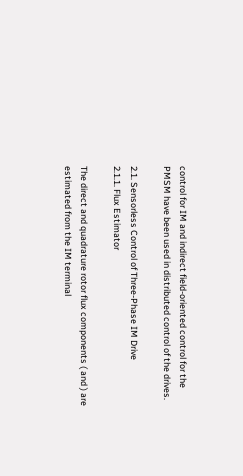control for IM and indirect field-oriented control for the PMSM have been used in distributed control of the drives.

2.1. Sensorless Control of Three-Phase IM Drive
2.1.1. Flux Estimator

The direct and quadrature rotor flux components ( and ) are estimated from the IM terminal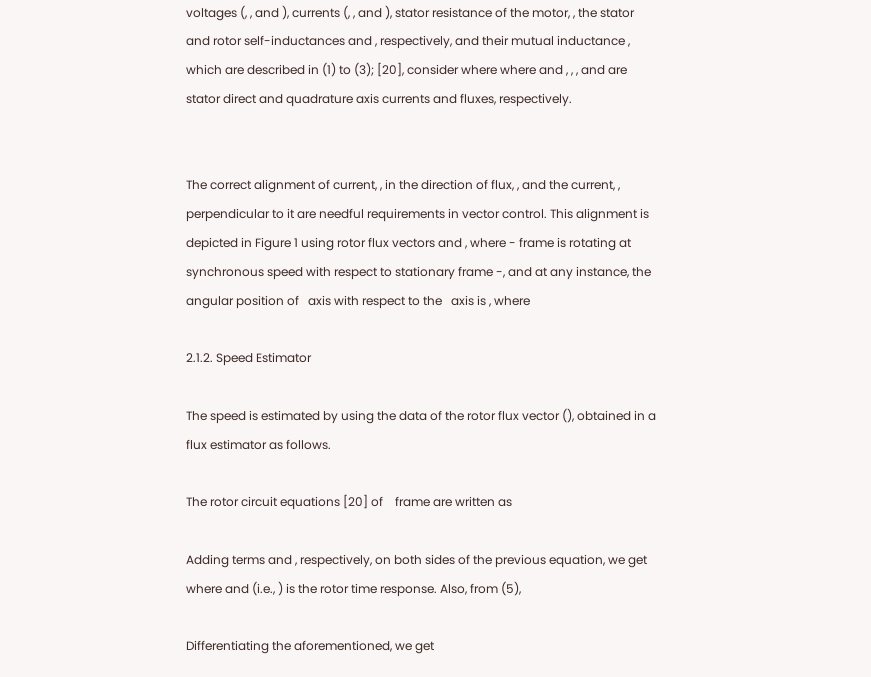voltages (, , and ), currents (, , and ), stator resistance of the motor, , the stator and rotor self-inductances and , respectively, and their mutual inductance , which are described in (1) to (3); [20], consider where where and , , , and are stator direct and quadrature axis currents and fluxes, respectively.


The correct alignment of current, , in the direction of flux, , and the current, , perpendicular to it are needful requirements in vector control. This alignment is depicted in Figure 1 using rotor flux vectors and , where - frame is rotating at synchronous speed with respect to stationary frame -, and at any instance, the angular position of   axis with respect to the   axis is , where

2.1.2. Speed Estimator

The speed is estimated by using the data of the rotor flux vector (), obtained in a flux estimator as follows.

The rotor circuit equations [20] of    frame are written as

Adding terms and , respectively, on both sides of the previous equation, we get where and (i.e., ) is the rotor time response. Also, from (5),

Differentiating the aforementioned, we get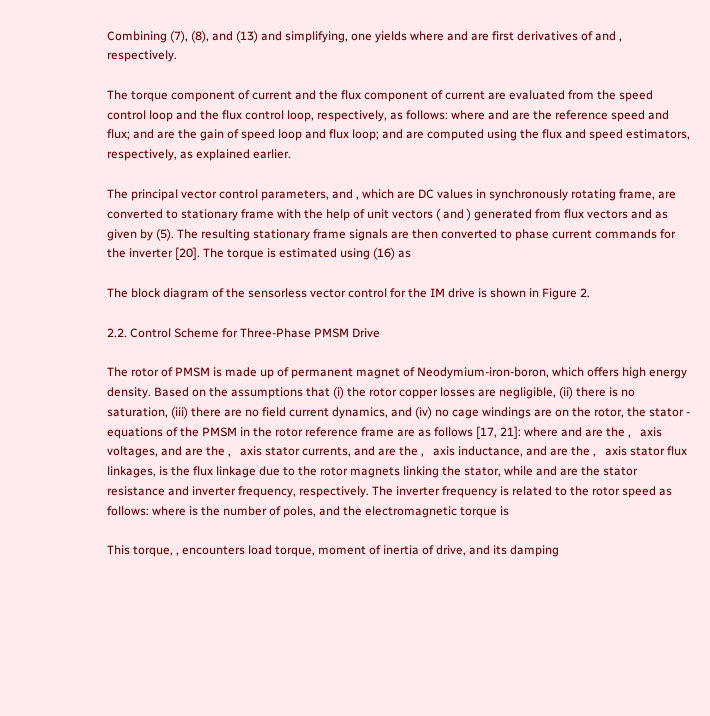Combining (7), (8), and (13) and simplifying, one yields where and are first derivatives of and , respectively.

The torque component of current and the flux component of current are evaluated from the speed control loop and the flux control loop, respectively, as follows: where and are the reference speed and flux; and are the gain of speed loop and flux loop; and are computed using the flux and speed estimators, respectively, as explained earlier.

The principal vector control parameters, and , which are DC values in synchronously rotating frame, are converted to stationary frame with the help of unit vectors ( and ) generated from flux vectors and as given by (5). The resulting stationary frame signals are then converted to phase current commands for the inverter [20]. The torque is estimated using (16) as

The block diagram of the sensorless vector control for the IM drive is shown in Figure 2.

2.2. Control Scheme for Three-Phase PMSM Drive

The rotor of PMSM is made up of permanent magnet of Neodymium-iron-boron, which offers high energy density. Based on the assumptions that (i) the rotor copper losses are negligible, (ii) there is no saturation, (iii) there are no field current dynamics, and (iv) no cage windings are on the rotor, the stator - equations of the PMSM in the rotor reference frame are as follows [17, 21]: where and are the ,   axis voltages, and are the ,   axis stator currents, and are the ,   axis inductance, and are the ,   axis stator flux linkages, is the flux linkage due to the rotor magnets linking the stator, while and are the stator resistance and inverter frequency, respectively. The inverter frequency is related to the rotor speed as follows: where is the number of poles, and the electromagnetic torque is

This torque, , encounters load torque, moment of inertia of drive, and its damping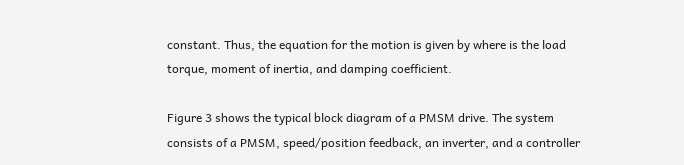constant. Thus, the equation for the motion is given by where is the load torque, moment of inertia, and damping coefficient.

Figure 3 shows the typical block diagram of a PMSM drive. The system consists of a PMSM, speed/position feedback, an inverter, and a controller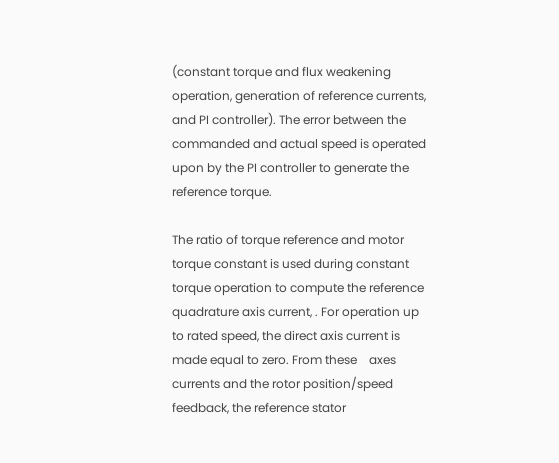(constant torque and flux weakening operation, generation of reference currents, and PI controller). The error between the commanded and actual speed is operated upon by the PI controller to generate the reference torque.

The ratio of torque reference and motor torque constant is used during constant torque operation to compute the reference quadrature axis current, . For operation up to rated speed, the direct axis current is made equal to zero. From these    axes currents and the rotor position/speed feedback, the reference stator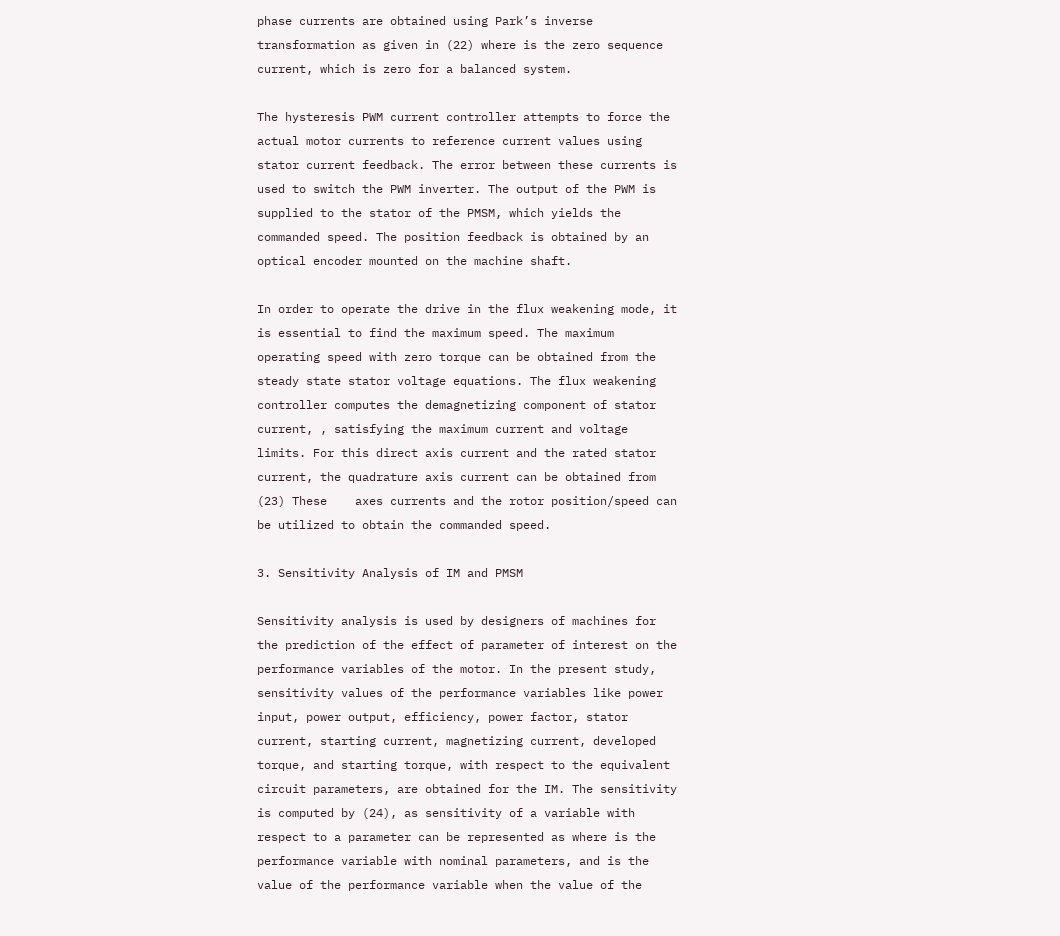phase currents are obtained using Park’s inverse transformation as given in (22) where is the zero sequence current, which is zero for a balanced system.

The hysteresis PWM current controller attempts to force the actual motor currents to reference current values using stator current feedback. The error between these currents is used to switch the PWM inverter. The output of the PWM is supplied to the stator of the PMSM, which yields the commanded speed. The position feedback is obtained by an optical encoder mounted on the machine shaft.

In order to operate the drive in the flux weakening mode, it is essential to find the maximum speed. The maximum operating speed with zero torque can be obtained from the steady state stator voltage equations. The flux weakening controller computes the demagnetizing component of stator current, , satisfying the maximum current and voltage limits. For this direct axis current and the rated stator current, the quadrature axis current can be obtained from (23) These    axes currents and the rotor position/speed can be utilized to obtain the commanded speed.

3. Sensitivity Analysis of IM and PMSM

Sensitivity analysis is used by designers of machines for the prediction of the effect of parameter of interest on the performance variables of the motor. In the present study, sensitivity values of the performance variables like power input, power output, efficiency, power factor, stator current, starting current, magnetizing current, developed torque, and starting torque, with respect to the equivalent circuit parameters, are obtained for the IM. The sensitivity is computed by (24), as sensitivity of a variable with respect to a parameter can be represented as where is the performance variable with nominal parameters, and is the value of the performance variable when the value of the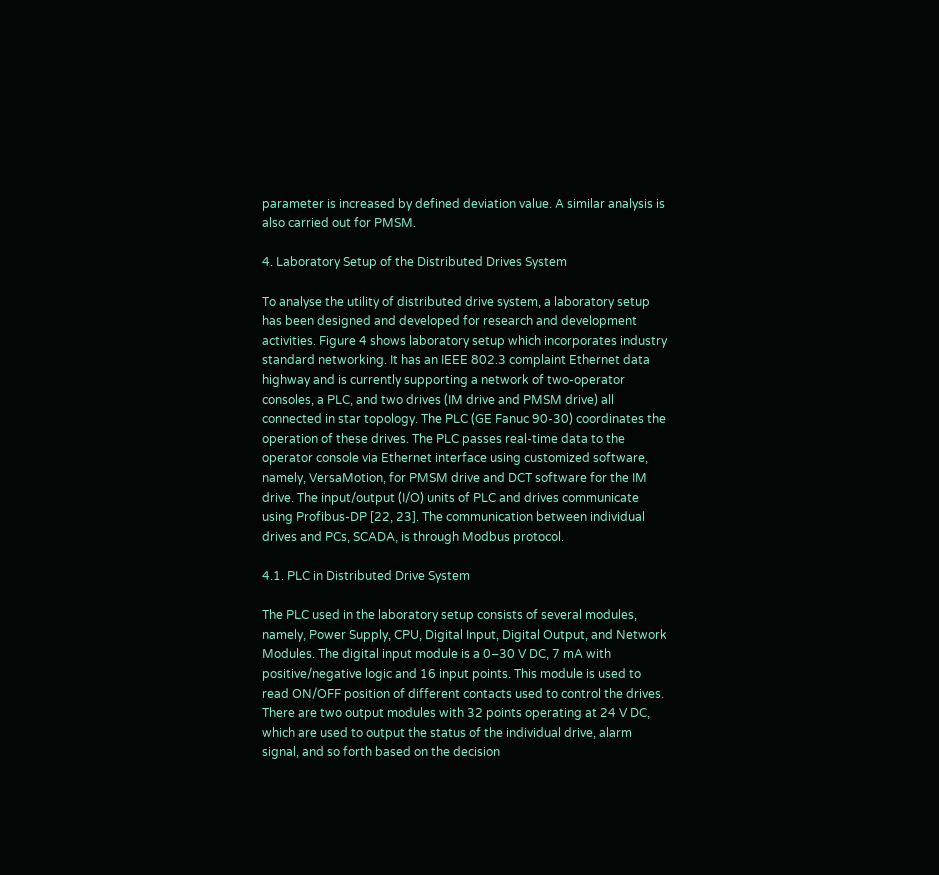parameter is increased by defined deviation value. A similar analysis is also carried out for PMSM.

4. Laboratory Setup of the Distributed Drives System

To analyse the utility of distributed drive system, a laboratory setup has been designed and developed for research and development activities. Figure 4 shows laboratory setup which incorporates industry standard networking. It has an IEEE 802.3 complaint Ethernet data highway and is currently supporting a network of two-operator consoles, a PLC, and two drives (IM drive and PMSM drive) all connected in star topology. The PLC (GE Fanuc 90-30) coordinates the operation of these drives. The PLC passes real-time data to the operator console via Ethernet interface using customized software, namely, VersaMotion, for PMSM drive and DCT software for the IM drive. The input/output (I/O) units of PLC and drives communicate using Profibus-DP [22, 23]. The communication between individual drives and PCs, SCADA, is through Modbus protocol.

4.1. PLC in Distributed Drive System

The PLC used in the laboratory setup consists of several modules, namely, Power Supply, CPU, Digital Input, Digital Output, and Network Modules. The digital input module is a 0–30 V DC, 7 mA with positive/negative logic and 16 input points. This module is used to read ON/OFF position of different contacts used to control the drives. There are two output modules with 32 points operating at 24 V DC, which are used to output the status of the individual drive, alarm signal, and so forth based on the decision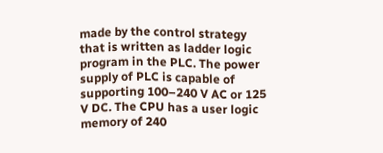made by the control strategy that is written as ladder logic program in the PLC. The power supply of PLC is capable of supporting 100–240 V AC or 125 V DC. The CPU has a user logic memory of 240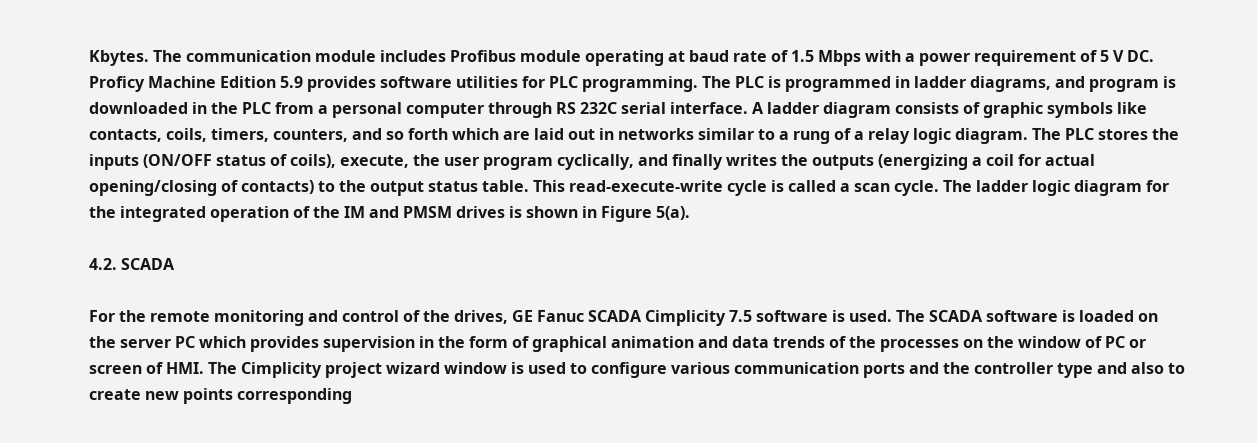Kbytes. The communication module includes Profibus module operating at baud rate of 1.5 Mbps with a power requirement of 5 V DC. Proficy Machine Edition 5.9 provides software utilities for PLC programming. The PLC is programmed in ladder diagrams, and program is downloaded in the PLC from a personal computer through RS 232C serial interface. A ladder diagram consists of graphic symbols like contacts, coils, timers, counters, and so forth which are laid out in networks similar to a rung of a relay logic diagram. The PLC stores the inputs (ON/OFF status of coils), execute, the user program cyclically, and finally writes the outputs (energizing a coil for actual opening/closing of contacts) to the output status table. This read-execute-write cycle is called a scan cycle. The ladder logic diagram for the integrated operation of the IM and PMSM drives is shown in Figure 5(a).

4.2. SCADA

For the remote monitoring and control of the drives, GE Fanuc SCADA Cimplicity 7.5 software is used. The SCADA software is loaded on the server PC which provides supervision in the form of graphical animation and data trends of the processes on the window of PC or screen of HMI. The Cimplicity project wizard window is used to configure various communication ports and the controller type and also to create new points corresponding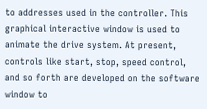to addresses used in the controller. This graphical interactive window is used to animate the drive system. At present, controls like start, stop, speed control, and so forth are developed on the software window to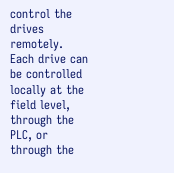control the drives remotely. Each drive can be controlled locally at the field level, through the PLC, or through the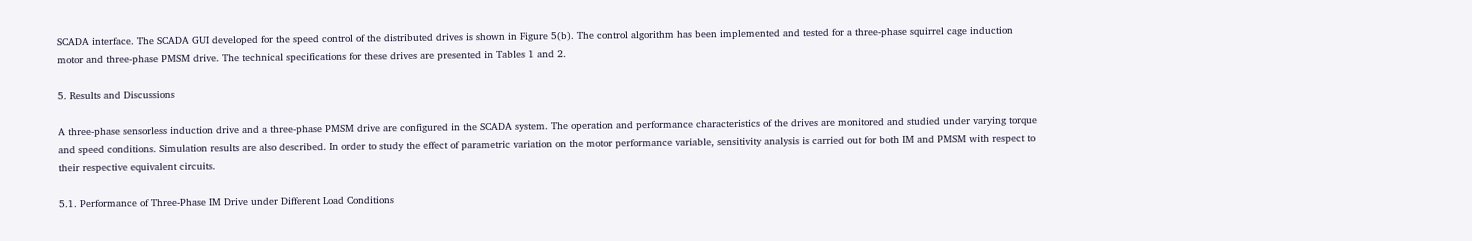SCADA interface. The SCADA GUI developed for the speed control of the distributed drives is shown in Figure 5(b). The control algorithm has been implemented and tested for a three-phase squirrel cage induction motor and three-phase PMSM drive. The technical specifications for these drives are presented in Tables 1 and 2.

5. Results and Discussions

A three-phase sensorless induction drive and a three-phase PMSM drive are configured in the SCADA system. The operation and performance characteristics of the drives are monitored and studied under varying torque and speed conditions. Simulation results are also described. In order to study the effect of parametric variation on the motor performance variable, sensitivity analysis is carried out for both IM and PMSM with respect to their respective equivalent circuits.

5.1. Performance of Three-Phase IM Drive under Different Load Conditions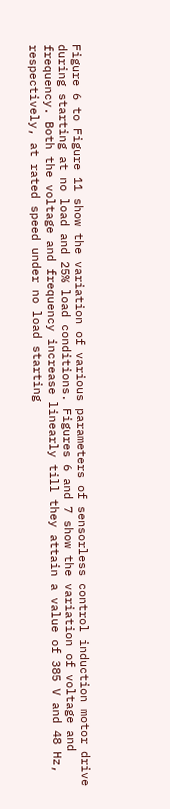Figure 6 to Figure 11 show the variation of various parameters of sensorless control induction motor drive during starting at no load and 25% load conditions. Figures 6 and 7 show the variation of voltage and frequency. Both the voltage and frequency increase linearly till they attain a value of 385 V and 48 Hz, respectively, at rated speed under no load starting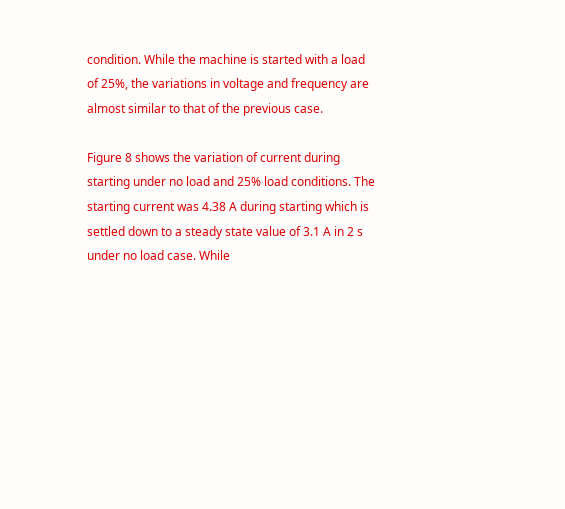condition. While the machine is started with a load of 25%, the variations in voltage and frequency are almost similar to that of the previous case.

Figure 8 shows the variation of current during starting under no load and 25% load conditions. The starting current was 4.38 A during starting which is settled down to a steady state value of 3.1 A in 2 s under no load case. While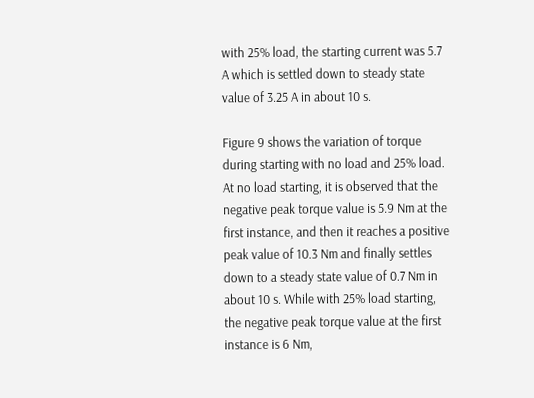with 25% load, the starting current was 5.7 A which is settled down to steady state value of 3.25 A in about 10 s.

Figure 9 shows the variation of torque during starting with no load and 25% load. At no load starting, it is observed that the negative peak torque value is 5.9 Nm at the first instance, and then it reaches a positive peak value of 10.3 Nm and finally settles down to a steady state value of 0.7 Nm in about 10 s. While with 25% load starting, the negative peak torque value at the first instance is 6 Nm,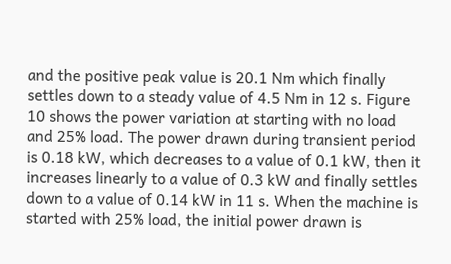and the positive peak value is 20.1 Nm which finally settles down to a steady value of 4.5 Nm in 12 s. Figure 10 shows the power variation at starting with no load and 25% load. The power drawn during transient period is 0.18 kW, which decreases to a value of 0.1 kW, then it increases linearly to a value of 0.3 kW and finally settles down to a value of 0.14 kW in 11 s. When the machine is started with 25% load, the initial power drawn is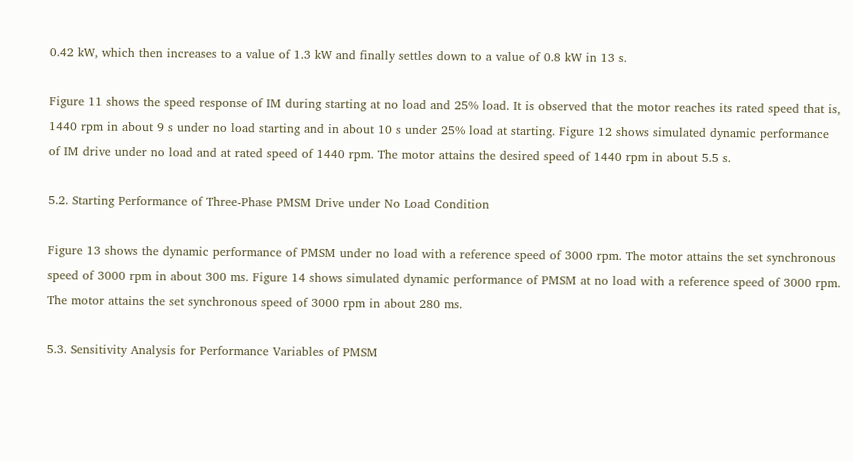0.42 kW, which then increases to a value of 1.3 kW and finally settles down to a value of 0.8 kW in 13 s.

Figure 11 shows the speed response of IM during starting at no load and 25% load. It is observed that the motor reaches its rated speed that is, 1440 rpm in about 9 s under no load starting and in about 10 s under 25% load at starting. Figure 12 shows simulated dynamic performance of IM drive under no load and at rated speed of 1440 rpm. The motor attains the desired speed of 1440 rpm in about 5.5 s.

5.2. Starting Performance of Three-Phase PMSM Drive under No Load Condition

Figure 13 shows the dynamic performance of PMSM under no load with a reference speed of 3000 rpm. The motor attains the set synchronous speed of 3000 rpm in about 300 ms. Figure 14 shows simulated dynamic performance of PMSM at no load with a reference speed of 3000 rpm. The motor attains the set synchronous speed of 3000 rpm in about 280 ms.

5.3. Sensitivity Analysis for Performance Variables of PMSM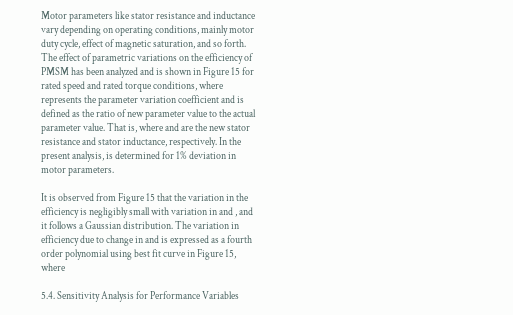Motor parameters like stator resistance and inductance vary depending on operating conditions, mainly motor duty cycle, effect of magnetic saturation, and so forth. The effect of parametric variations on the efficiency of PMSM has been analyzed and is shown in Figure 15 for rated speed and rated torque conditions, where represents the parameter variation coefficient and is defined as the ratio of new parameter value to the actual parameter value. That is, where and are the new stator resistance and stator inductance, respectively. In the present analysis, is determined for 1% deviation in motor parameters.

It is observed from Figure 15 that the variation in the efficiency is negligibly small with variation in and , and it follows a Gaussian distribution. The variation in efficiency due to change in and is expressed as a fourth order polynomial using best fit curve in Figure 15, where

5.4. Sensitivity Analysis for Performance Variables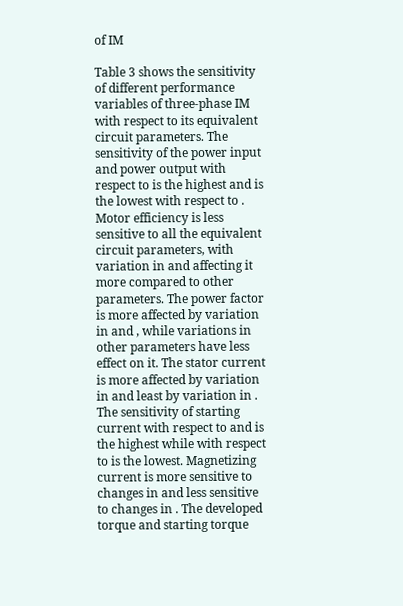of IM

Table 3 shows the sensitivity of different performance variables of three-phase IM with respect to its equivalent circuit parameters. The sensitivity of the power input and power output with respect to is the highest and is the lowest with respect to . Motor efficiency is less sensitive to all the equivalent circuit parameters, with variation in and affecting it more compared to other parameters. The power factor is more affected by variation in and , while variations in other parameters have less effect on it. The stator current is more affected by variation in and least by variation in . The sensitivity of starting current with respect to and is the highest while with respect to is the lowest. Magnetizing current is more sensitive to changes in and less sensitive to changes in . The developed torque and starting torque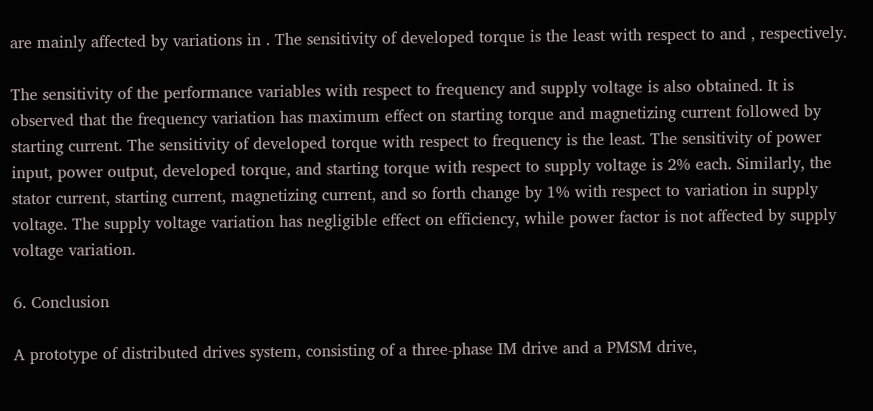are mainly affected by variations in . The sensitivity of developed torque is the least with respect to and , respectively.

The sensitivity of the performance variables with respect to frequency and supply voltage is also obtained. It is observed that the frequency variation has maximum effect on starting torque and magnetizing current followed by starting current. The sensitivity of developed torque with respect to frequency is the least. The sensitivity of power input, power output, developed torque, and starting torque with respect to supply voltage is 2% each. Similarly, the stator current, starting current, magnetizing current, and so forth change by 1% with respect to variation in supply voltage. The supply voltage variation has negligible effect on efficiency, while power factor is not affected by supply voltage variation.

6. Conclusion

A prototype of distributed drives system, consisting of a three-phase IM drive and a PMSM drive,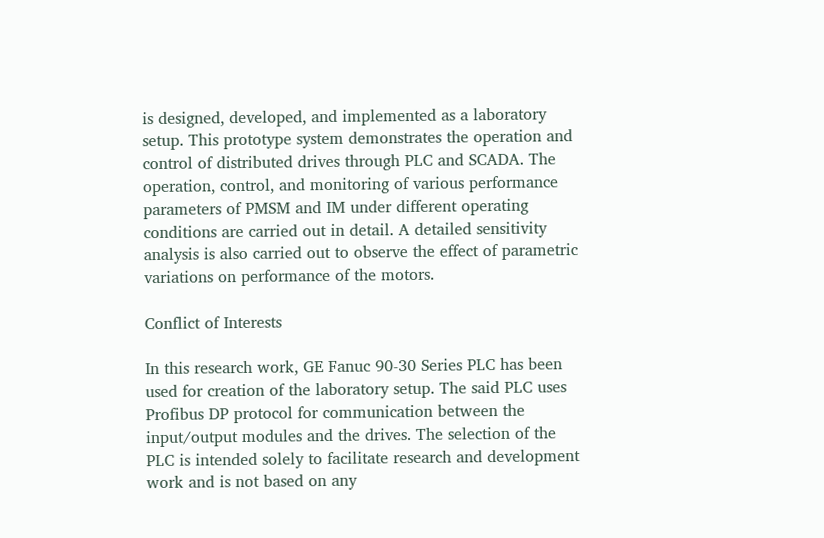is designed, developed, and implemented as a laboratory setup. This prototype system demonstrates the operation and control of distributed drives through PLC and SCADA. The operation, control, and monitoring of various performance parameters of PMSM and IM under different operating conditions are carried out in detail. A detailed sensitivity analysis is also carried out to observe the effect of parametric variations on performance of the motors.

Conflict of Interests

In this research work, GE Fanuc 90-30 Series PLC has been used for creation of the laboratory setup. The said PLC uses Profibus DP protocol for communication between the input/output modules and the drives. The selection of the PLC is intended solely to facilitate research and development work and is not based on any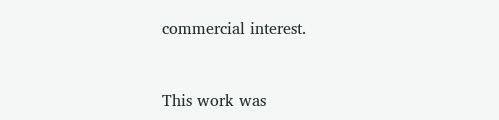commercial interest.


This work was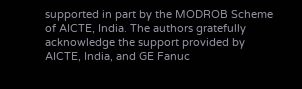supported in part by the MODROB Scheme of AICTE, India. The authors gratefully acknowledge the support provided by AICTE, India, and GE Fanuc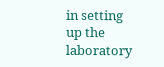in setting up the laboratory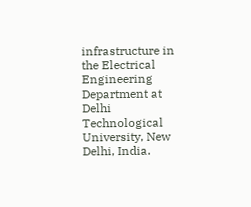infrastructure in the Electrical Engineering Department at Delhi Technological University, New Delhi, India.